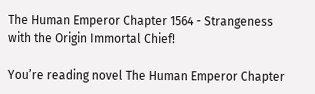The Human Emperor Chapter 1564 - Strangeness with the Origin Immortal Chief!

You’re reading novel The Human Emperor Chapter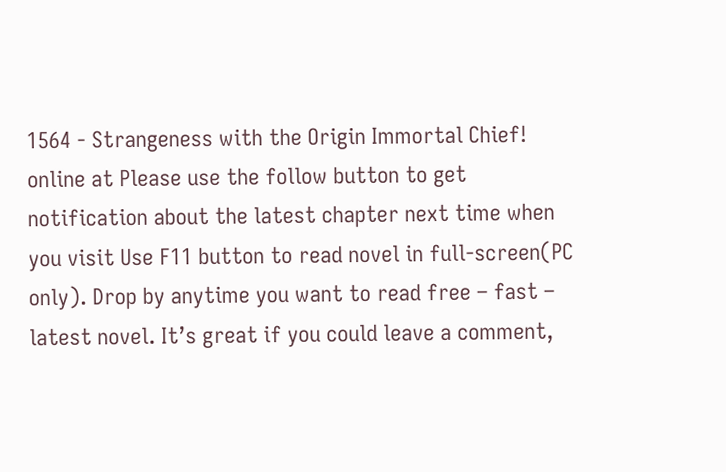1564 - Strangeness with the Origin Immortal Chief! online at Please use the follow button to get notification about the latest chapter next time when you visit Use F11 button to read novel in full-screen(PC only). Drop by anytime you want to read free – fast – latest novel. It’s great if you could leave a comment,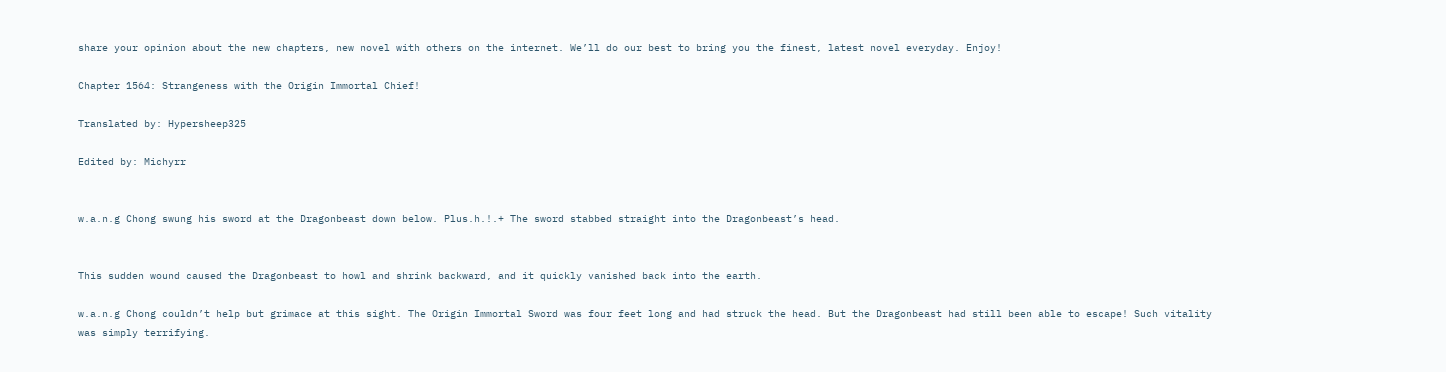share your opinion about the new chapters, new novel with others on the internet. We’ll do our best to bring you the finest, latest novel everyday. Enjoy!

Chapter 1564: Strangeness with the Origin Immortal Chief!

Translated by: Hypersheep325

Edited by: Michyrr


w.a.n.g Chong swung his sword at the Dragonbeast down below. Plus.h.!.+ The sword stabbed straight into the Dragonbeast’s head.


This sudden wound caused the Dragonbeast to howl and shrink backward, and it quickly vanished back into the earth.

w.a.n.g Chong couldn’t help but grimace at this sight. The Origin Immortal Sword was four feet long and had struck the head. But the Dragonbeast had still been able to escape! Such vitality was simply terrifying.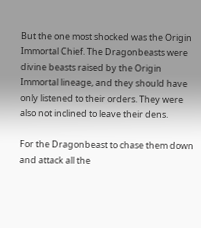But the one most shocked was the Origin Immortal Chief. The Dragonbeasts were divine beasts raised by the Origin Immortal lineage, and they should have only listened to their orders. They were also not inclined to leave their dens.

For the Dragonbeast to chase them down and attack all the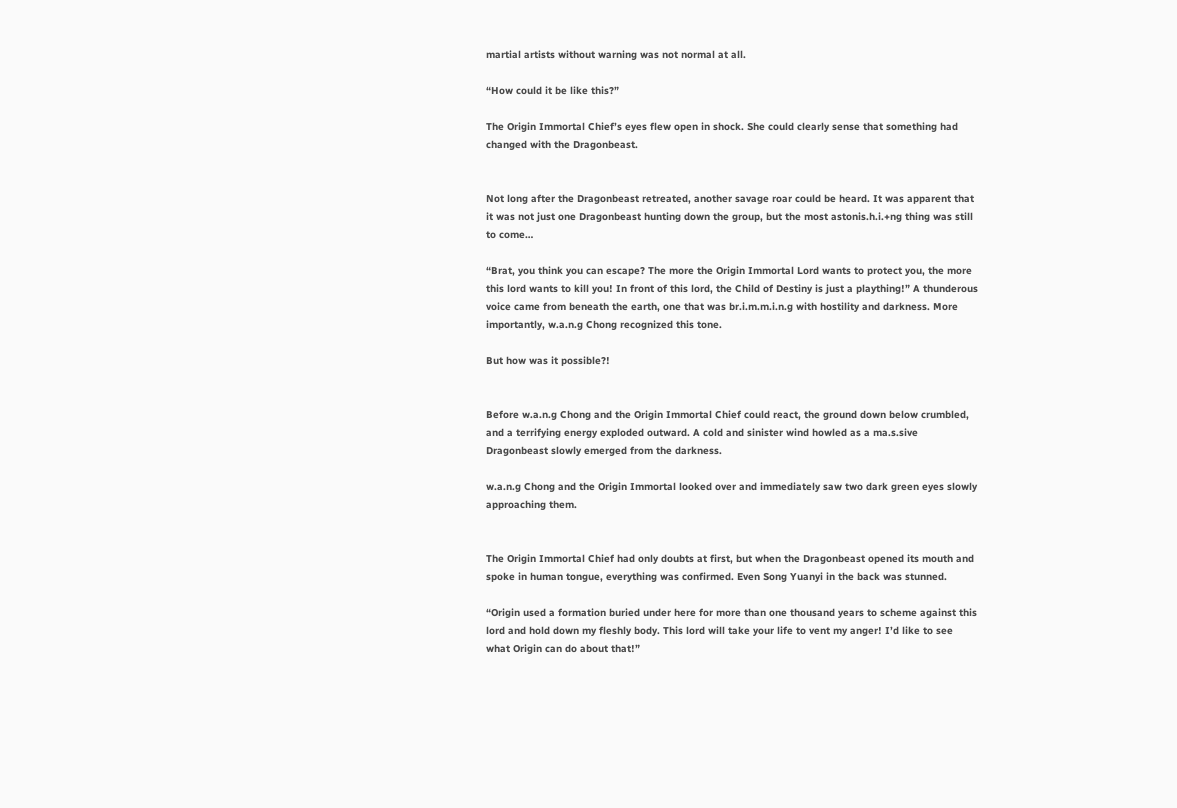martial artists without warning was not normal at all.

“How could it be like this?”

The Origin Immortal Chief’s eyes flew open in shock. She could clearly sense that something had changed with the Dragonbeast.


Not long after the Dragonbeast retreated, another savage roar could be heard. It was apparent that it was not just one Dragonbeast hunting down the group, but the most astonis.h.i.+ng thing was still to come…

“Brat, you think you can escape? The more the Origin Immortal Lord wants to protect you, the more this lord wants to kill you! In front of this lord, the Child of Destiny is just a plaything!” A thunderous voice came from beneath the earth, one that was br.i.m.m.i.n.g with hostility and darkness. More importantly, w.a.n.g Chong recognized this tone.

But how was it possible?!


Before w.a.n.g Chong and the Origin Immortal Chief could react, the ground down below crumbled, and a terrifying energy exploded outward. A cold and sinister wind howled as a ma.s.sive Dragonbeast slowly emerged from the darkness.

w.a.n.g Chong and the Origin Immortal looked over and immediately saw two dark green eyes slowly approaching them.


The Origin Immortal Chief had only doubts at first, but when the Dragonbeast opened its mouth and spoke in human tongue, everything was confirmed. Even Song Yuanyi in the back was stunned.

“Origin used a formation buried under here for more than one thousand years to scheme against this lord and hold down my fleshly body. This lord will take your life to vent my anger! I’d like to see what Origin can do about that!”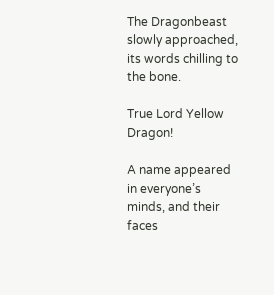The Dragonbeast slowly approached, its words chilling to the bone.

True Lord Yellow Dragon!

A name appeared in everyone’s minds, and their faces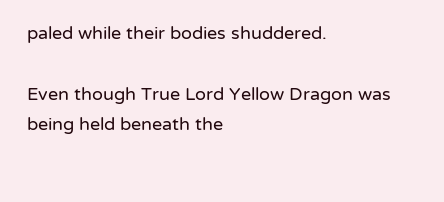paled while their bodies shuddered.

Even though True Lord Yellow Dragon was being held beneath the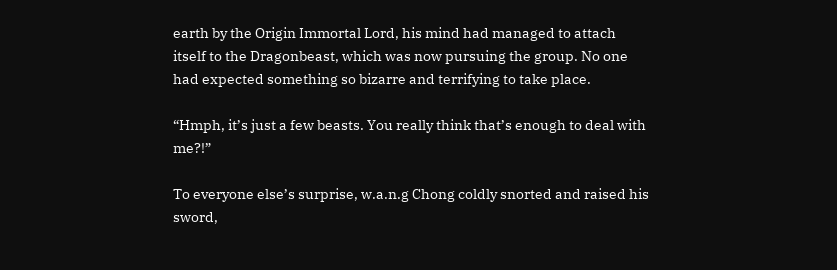earth by the Origin Immortal Lord, his mind had managed to attach itself to the Dragonbeast, which was now pursuing the group. No one had expected something so bizarre and terrifying to take place.

“Hmph, it’s just a few beasts. You really think that’s enough to deal with me?!”

To everyone else’s surprise, w.a.n.g Chong coldly snorted and raised his sword,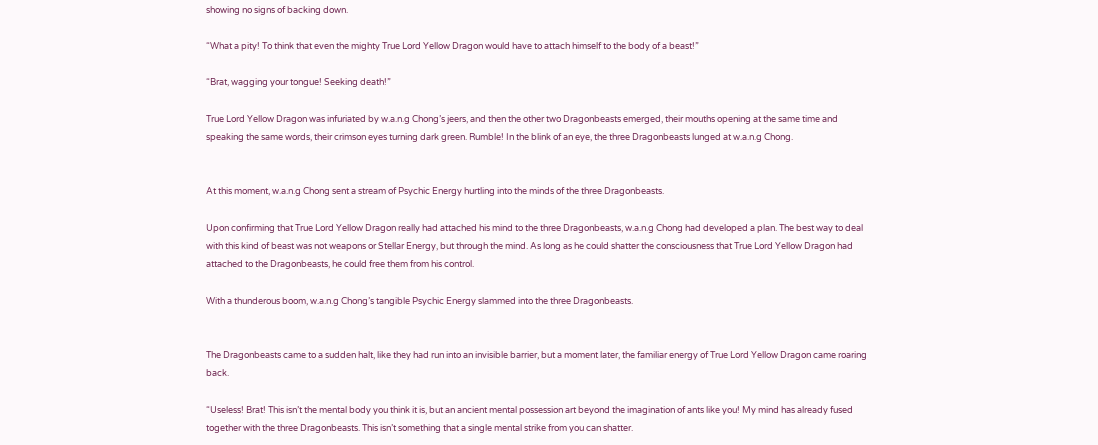showing no signs of backing down.

“What a pity! To think that even the mighty True Lord Yellow Dragon would have to attach himself to the body of a beast!”

“Brat, wagging your tongue! Seeking death!”

True Lord Yellow Dragon was infuriated by w.a.n.g Chong’s jeers, and then the other two Dragonbeasts emerged, their mouths opening at the same time and speaking the same words, their crimson eyes turning dark green. Rumble! In the blink of an eye, the three Dragonbeasts lunged at w.a.n.g Chong.


At this moment, w.a.n.g Chong sent a stream of Psychic Energy hurtling into the minds of the three Dragonbeasts.

Upon confirming that True Lord Yellow Dragon really had attached his mind to the three Dragonbeasts, w.a.n.g Chong had developed a plan. The best way to deal with this kind of beast was not weapons or Stellar Energy, but through the mind. As long as he could shatter the consciousness that True Lord Yellow Dragon had attached to the Dragonbeasts, he could free them from his control.

With a thunderous boom, w.a.n.g Chong’s tangible Psychic Energy slammed into the three Dragonbeasts.


The Dragonbeasts came to a sudden halt, like they had run into an invisible barrier, but a moment later, the familiar energy of True Lord Yellow Dragon came roaring back.

“Useless! Brat! This isn’t the mental body you think it is, but an ancient mental possession art beyond the imagination of ants like you! My mind has already fused together with the three Dragonbeasts. This isn’t something that a single mental strike from you can shatter.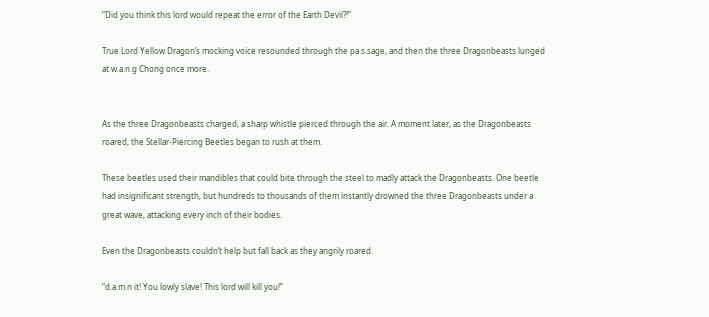“Did you think this lord would repeat the error of the Earth Devil?!”

True Lord Yellow Dragon’s mocking voice resounded through the pa.s.sage, and then the three Dragonbeasts lunged at w.a.n.g Chong once more.


As the three Dragonbeasts charged, a sharp whistle pierced through the air. A moment later, as the Dragonbeasts roared, the Stellar-Piercing Beetles began to rush at them.

These beetles used their mandibles that could bite through the steel to madly attack the Dragonbeasts. One beetle had insignificant strength, but hundreds to thousands of them instantly drowned the three Dragonbeasts under a great wave, attacking every inch of their bodies.

Even the Dragonbeasts couldn’t help but fall back as they angrily roared.

“d.a.m.n it! You lowly slave! This lord will kill you!”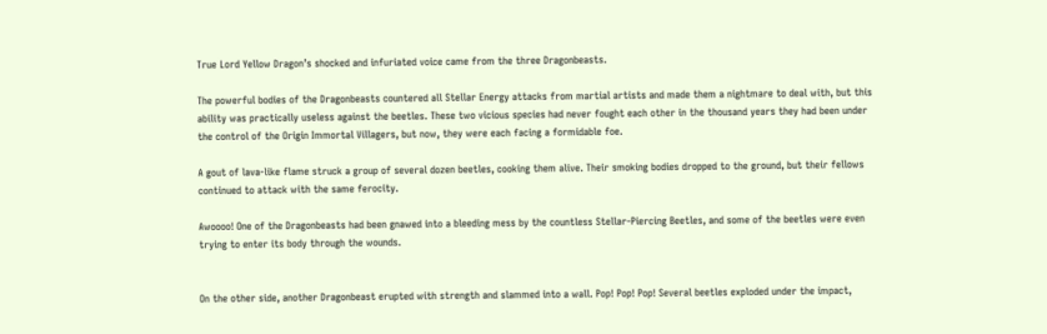True Lord Yellow Dragon’s shocked and infuriated voice came from the three Dragonbeasts.

The powerful bodies of the Dragonbeasts countered all Stellar Energy attacks from martial artists and made them a nightmare to deal with, but this ability was practically useless against the beetles. These two vicious species had never fought each other in the thousand years they had been under the control of the Origin Immortal Villagers, but now, they were each facing a formidable foe.

A gout of lava-like flame struck a group of several dozen beetles, cooking them alive. Their smoking bodies dropped to the ground, but their fellows continued to attack with the same ferocity.

Awoooo! One of the Dragonbeasts had been gnawed into a bleeding mess by the countless Stellar-Piercing Beetles, and some of the beetles were even trying to enter its body through the wounds.


On the other side, another Dragonbeast erupted with strength and slammed into a wall. Pop! Pop! Pop! Several beetles exploded under the impact,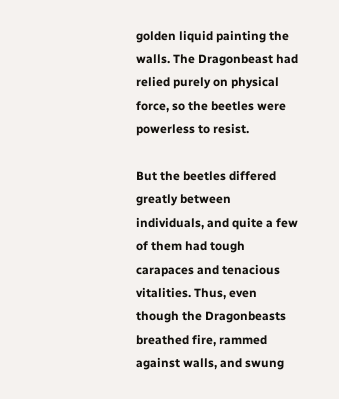golden liquid painting the walls. The Dragonbeast had relied purely on physical force, so the beetles were powerless to resist.

But the beetles differed greatly between individuals, and quite a few of them had tough carapaces and tenacious vitalities. Thus, even though the Dragonbeasts breathed fire, rammed against walls, and swung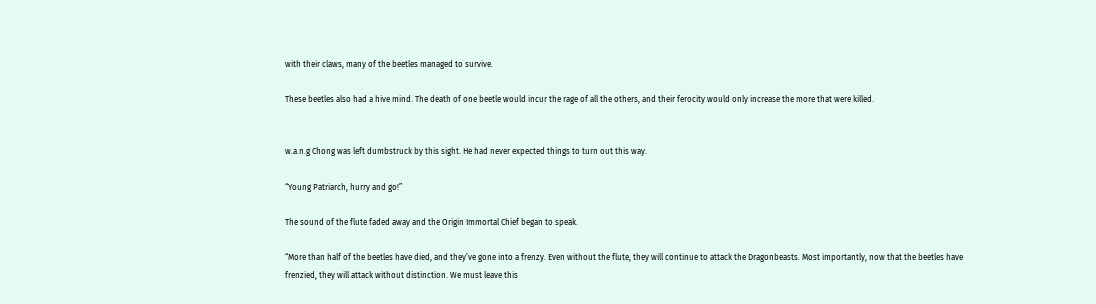with their claws, many of the beetles managed to survive.

These beetles also had a hive mind. The death of one beetle would incur the rage of all the others, and their ferocity would only increase the more that were killed.


w.a.n.g Chong was left dumbstruck by this sight. He had never expected things to turn out this way.

“Young Patriarch, hurry and go!”

The sound of the flute faded away and the Origin Immortal Chief began to speak.

“More than half of the beetles have died, and they’ve gone into a frenzy. Even without the flute, they will continue to attack the Dragonbeasts. Most importantly, now that the beetles have frenzied, they will attack without distinction. We must leave this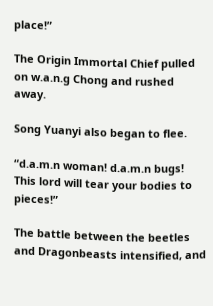place!”

The Origin Immortal Chief pulled on w.a.n.g Chong and rushed away.

Song Yuanyi also began to flee.

“d.a.m.n woman! d.a.m.n bugs! This lord will tear your bodies to pieces!”

The battle between the beetles and Dragonbeasts intensified, and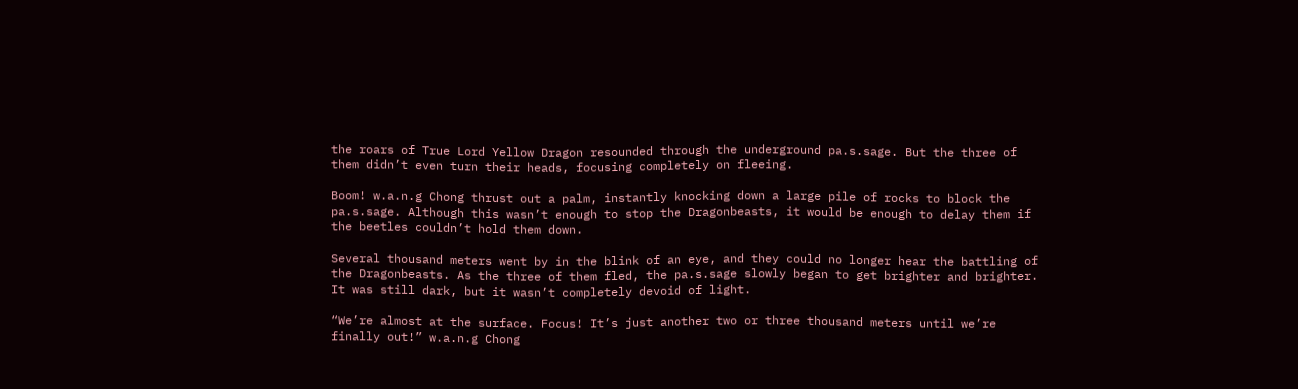the roars of True Lord Yellow Dragon resounded through the underground pa.s.sage. But the three of them didn’t even turn their heads, focusing completely on fleeing.

Boom! w.a.n.g Chong thrust out a palm, instantly knocking down a large pile of rocks to block the pa.s.sage. Although this wasn’t enough to stop the Dragonbeasts, it would be enough to delay them if the beetles couldn’t hold them down.

Several thousand meters went by in the blink of an eye, and they could no longer hear the battling of the Dragonbeasts. As the three of them fled, the pa.s.sage slowly began to get brighter and brighter. It was still dark, but it wasn’t completely devoid of light.

“We’re almost at the surface. Focus! It’s just another two or three thousand meters until we’re finally out!” w.a.n.g Chong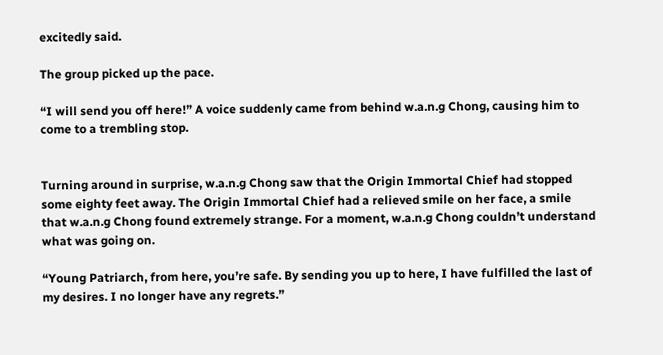excitedly said.

The group picked up the pace.

“I will send you off here!” A voice suddenly came from behind w.a.n.g Chong, causing him to come to a trembling stop.


Turning around in surprise, w.a.n.g Chong saw that the Origin Immortal Chief had stopped some eighty feet away. The Origin Immortal Chief had a relieved smile on her face, a smile that w.a.n.g Chong found extremely strange. For a moment, w.a.n.g Chong couldn’t understand what was going on.

“Young Patriarch, from here, you’re safe. By sending you up to here, I have fulfilled the last of my desires. I no longer have any regrets.”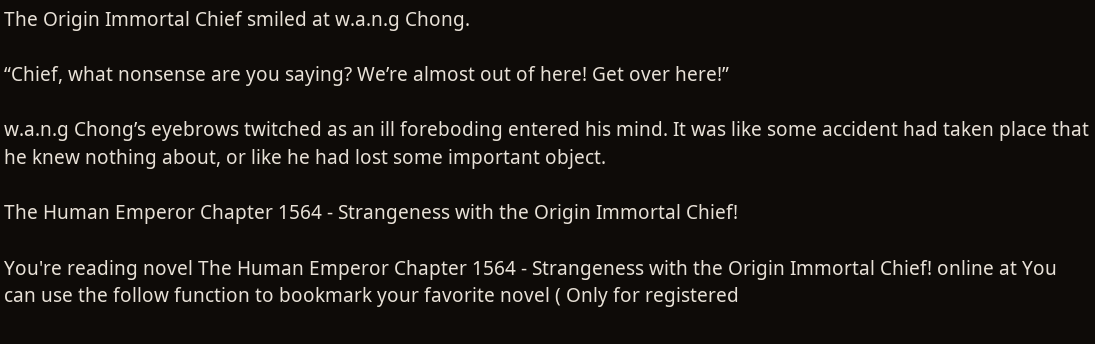The Origin Immortal Chief smiled at w.a.n.g Chong.

“Chief, what nonsense are you saying? We’re almost out of here! Get over here!”

w.a.n.g Chong’s eyebrows twitched as an ill foreboding entered his mind. It was like some accident had taken place that he knew nothing about, or like he had lost some important object.

The Human Emperor Chapter 1564 - Strangeness with the Origin Immortal Chief!

You're reading novel The Human Emperor Chapter 1564 - Strangeness with the Origin Immortal Chief! online at You can use the follow function to bookmark your favorite novel ( Only for registered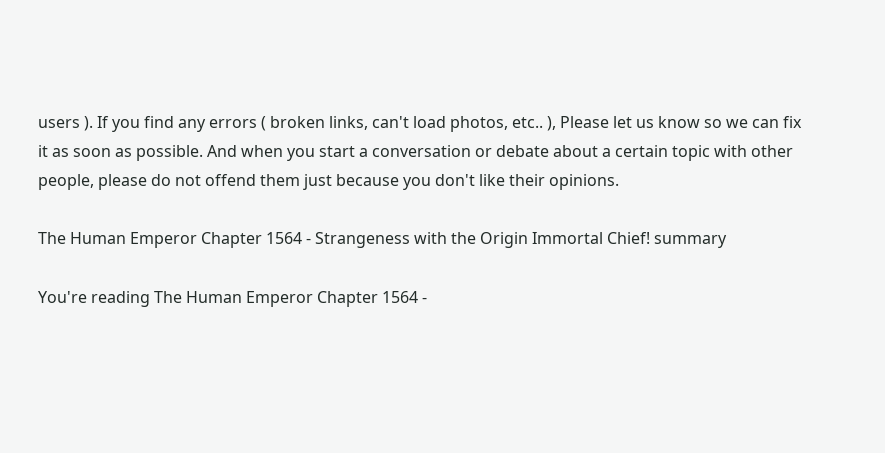users ). If you find any errors ( broken links, can't load photos, etc.. ), Please let us know so we can fix it as soon as possible. And when you start a conversation or debate about a certain topic with other people, please do not offend them just because you don't like their opinions.

The Human Emperor Chapter 1564 - Strangeness with the Origin Immortal Chief! summary

You're reading The Human Emperor Chapter 1564 -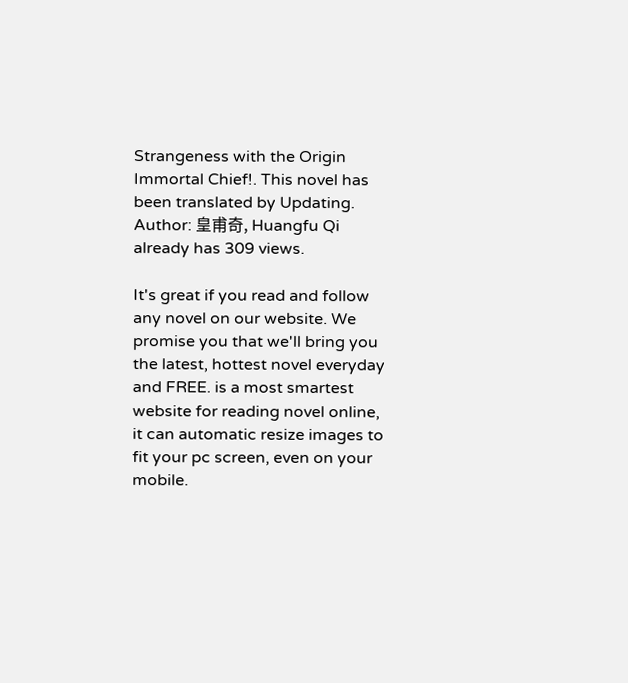Strangeness with the Origin Immortal Chief!. This novel has been translated by Updating. Author: 皇甫奇, Huangfu Qi already has 309 views.

It's great if you read and follow any novel on our website. We promise you that we'll bring you the latest, hottest novel everyday and FREE. is a most smartest website for reading novel online, it can automatic resize images to fit your pc screen, even on your mobile.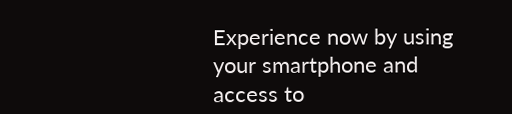Experience now by using your smartphone and access to